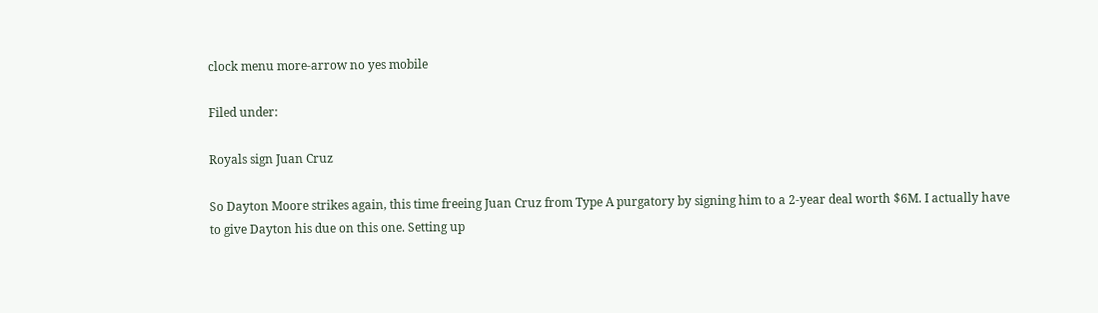clock menu more-arrow no yes mobile

Filed under:

Royals sign Juan Cruz

So Dayton Moore strikes again, this time freeing Juan Cruz from Type A purgatory by signing him to a 2-year deal worth $6M. I actually have to give Dayton his due on this one. Setting up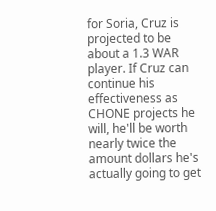for Soria, Cruz is projected to be about a 1.3 WAR player. If Cruz can continue his effectiveness as CHONE projects he will, he'll be worth nearly twice the amount dollars he's actually going to get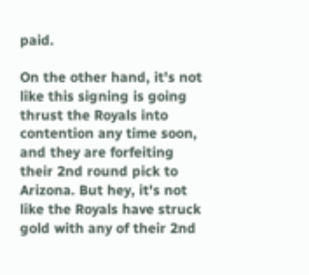paid.

On the other hand, it's not like this signing is going thrust the Royals into contention any time soon, and they are forfeiting their 2nd round pick to Arizona. But hey, it's not like the Royals have struck gold with any of their 2nd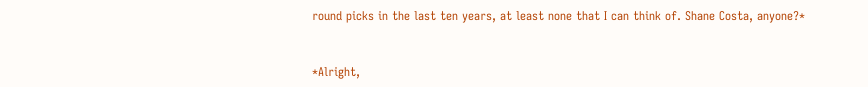round picks in the last ten years, at least none that I can think of. Shane Costa, anyone?*


*Alright,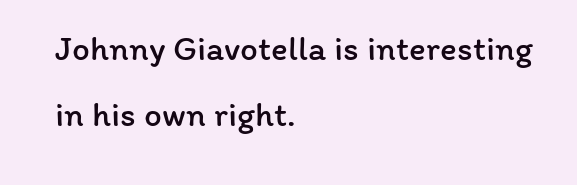Johnny Giavotella is interesting in his own right.